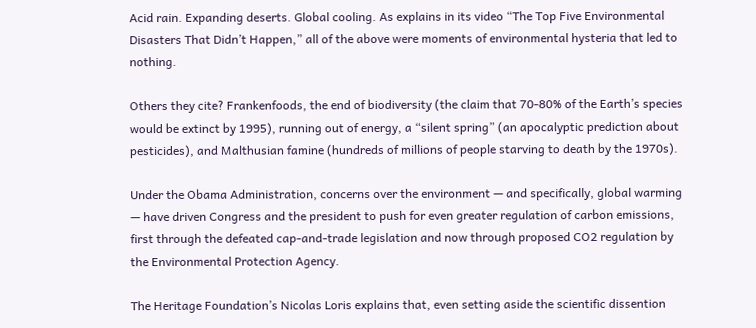Acid rain. Expanding deserts. Global cooling. As explains in its video “The Top Five Environmental Disasters That Didn’t Happen,” all of the above were moments of environmental hysteria that led to nothing.

Others they cite? Frankenfoods, the end of biodiversity (the claim that 70-80% of the Earth’s species would be extinct by 1995), running out of energy, a “silent spring” (an apocalyptic prediction about pesticides), and Malthusian famine (hundreds of millions of people starving to death by the 1970s).

Under the Obama Administration, concerns over the environment — and specifically, global warming — have driven Congress and the president to push for even greater regulation of carbon emissions, first through the defeated cap-and-trade legislation and now through proposed CO2 regulation by the Environmental Protection Agency.

The Heritage Foundation’s Nicolas Loris explains that, even setting aside the scientific dissention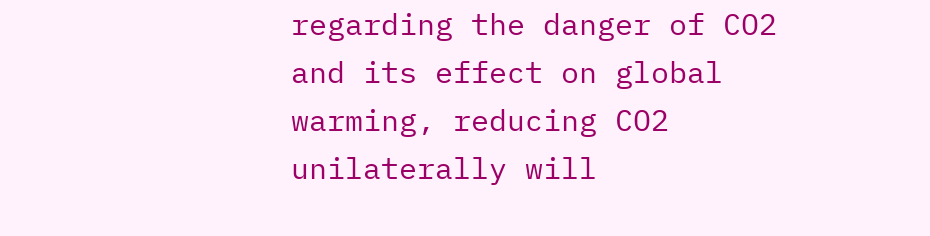regarding the danger of CO2 and its effect on global warming, reducing CO2 unilaterally will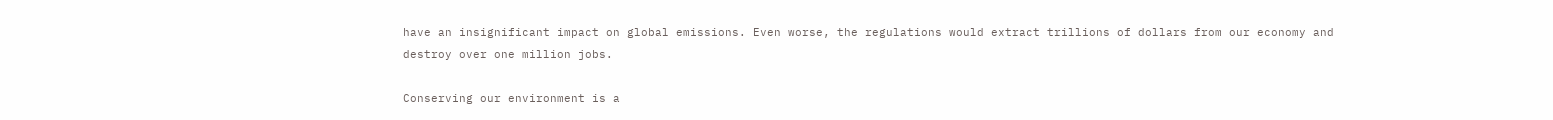have an insignificant impact on global emissions. Even worse, the regulations would extract trillions of dollars from our economy and destroy over one million jobs.

Conserving our environment is a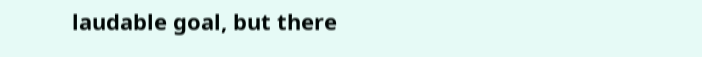laudable goal, but there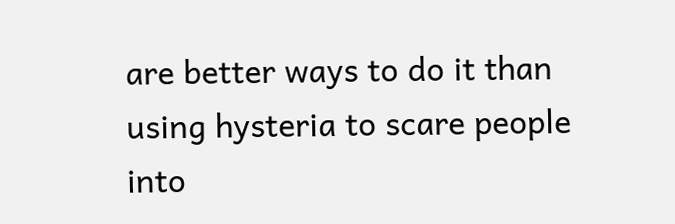are better ways to do it than using hysteria to scare people into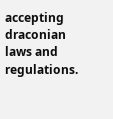accepting draconian laws and regulations.